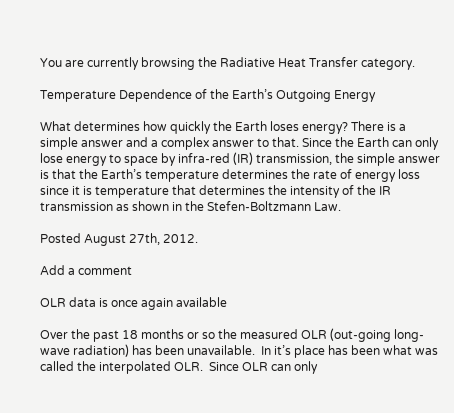You are currently browsing the Radiative Heat Transfer category.

Temperature Dependence of the Earth’s Outgoing Energy

What determines how quickly the Earth loses energy? There is a simple answer and a complex answer to that. Since the Earth can only lose energy to space by infra-red (IR) transmission, the simple answer is that the Earth’s temperature determines the rate of energy loss since it is temperature that determines the intensity of the IR transmission as shown in the Stefen-Boltzmann Law.

Posted August 27th, 2012.

Add a comment

OLR data is once again available

Over the past 18 months or so the measured OLR (out-going long-wave radiation) has been unavailable.  In it’s place has been what was called the interpolated OLR.  Since OLR can only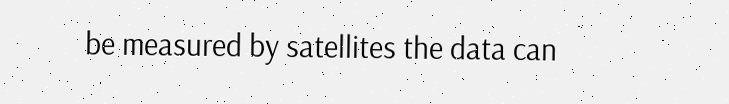be measured by satellites the data can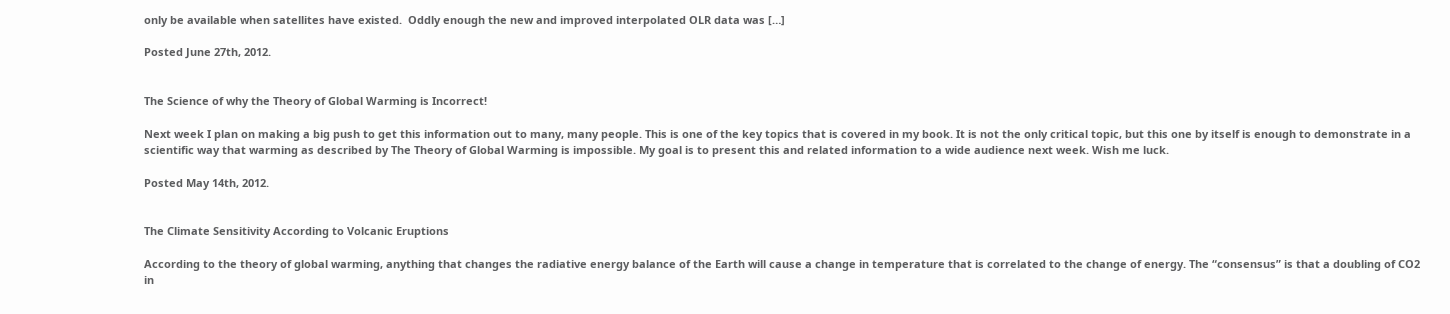only be available when satellites have existed.  Oddly enough the new and improved interpolated OLR data was […]

Posted June 27th, 2012.


The Science of why the Theory of Global Warming is Incorrect!

Next week I plan on making a big push to get this information out to many, many people. This is one of the key topics that is covered in my book. It is not the only critical topic, but this one by itself is enough to demonstrate in a scientific way that warming as described by The Theory of Global Warming is impossible. My goal is to present this and related information to a wide audience next week. Wish me luck.

Posted May 14th, 2012.


The Climate Sensitivity According to Volcanic Eruptions

According to the theory of global warming, anything that changes the radiative energy balance of the Earth will cause a change in temperature that is correlated to the change of energy. The “consensus” is that a doubling of CO2 in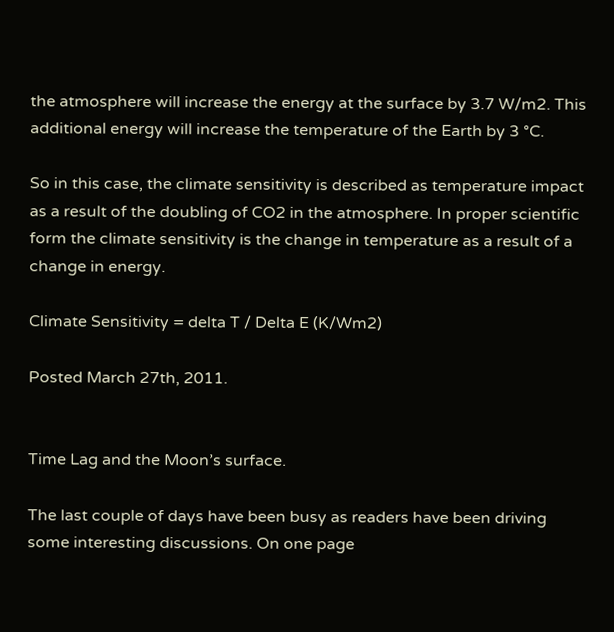the atmosphere will increase the energy at the surface by 3.7 W/m2. This additional energy will increase the temperature of the Earth by 3 °C.

So in this case, the climate sensitivity is described as temperature impact as a result of the doubling of CO2 in the atmosphere. In proper scientific form the climate sensitivity is the change in temperature as a result of a change in energy.

Climate Sensitivity = delta T / Delta E (K/Wm2)

Posted March 27th, 2011.


Time Lag and the Moon’s surface.

The last couple of days have been busy as readers have been driving some interesting discussions. On one page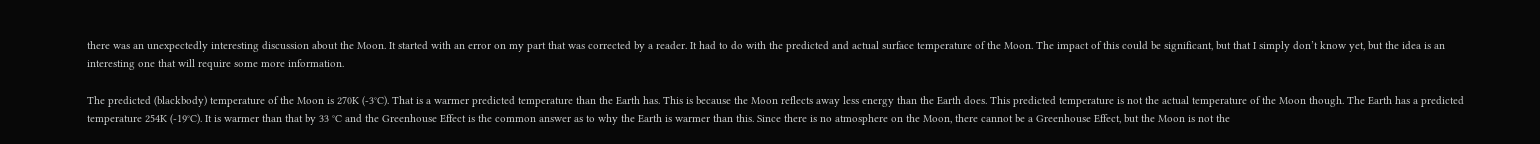there was an unexpectedly interesting discussion about the Moon. It started with an error on my part that was corrected by a reader. It had to do with the predicted and actual surface temperature of the Moon. The impact of this could be significant, but that I simply don’t know yet, but the idea is an interesting one that will require some more information.

The predicted (blackbody) temperature of the Moon is 270K (-3°C). That is a warmer predicted temperature than the Earth has. This is because the Moon reflects away less energy than the Earth does. This predicted temperature is not the actual temperature of the Moon though. The Earth has a predicted temperature 254K (-19°C). It is warmer than that by 33 °C and the Greenhouse Effect is the common answer as to why the Earth is warmer than this. Since there is no atmosphere on the Moon, there cannot be a Greenhouse Effect, but the Moon is not the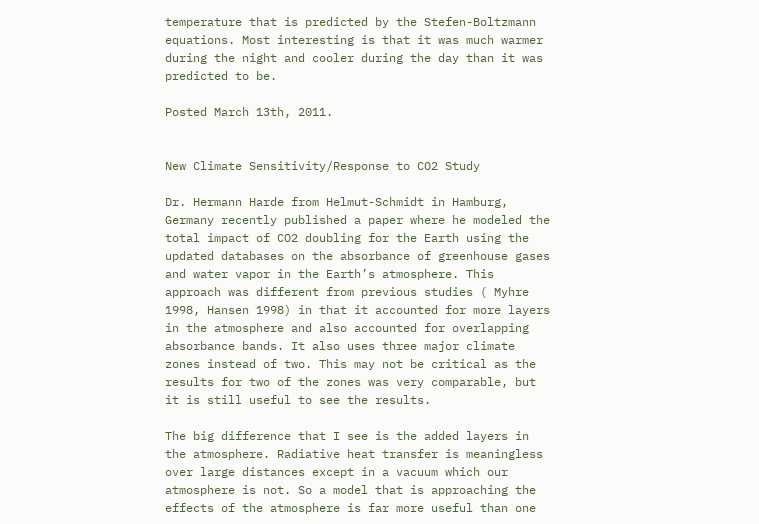temperature that is predicted by the Stefen-Boltzmann equations. Most interesting is that it was much warmer during the night and cooler during the day than it was predicted to be.

Posted March 13th, 2011.


New Climate Sensitivity/Response to CO2 Study

Dr. Hermann Harde from Helmut-Schmidt in Hamburg, Germany recently published a paper where he modeled the total impact of CO2 doubling for the Earth using the updated databases on the absorbance of greenhouse gases and water vapor in the Earth’s atmosphere. This approach was different from previous studies ( Myhre 1998, Hansen 1998) in that it accounted for more layers in the atmosphere and also accounted for overlapping absorbance bands. It also uses three major climate zones instead of two. This may not be critical as the results for two of the zones was very comparable, but it is still useful to see the results.

The big difference that I see is the added layers in the atmosphere. Radiative heat transfer is meaningless over large distances except in a vacuum which our atmosphere is not. So a model that is approaching the effects of the atmosphere is far more useful than one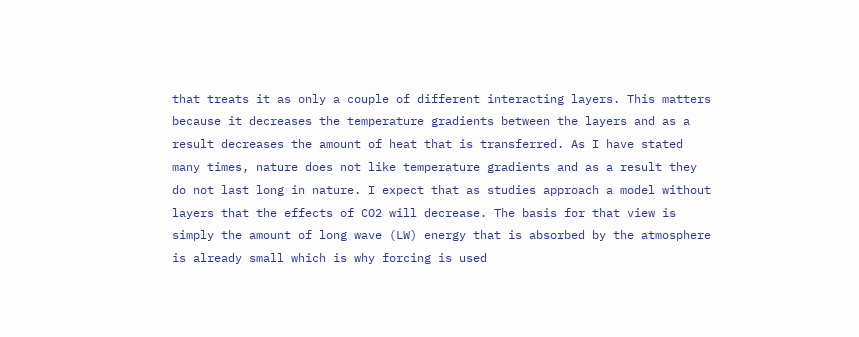that treats it as only a couple of different interacting layers. This matters because it decreases the temperature gradients between the layers and as a result decreases the amount of heat that is transferred. As I have stated many times, nature does not like temperature gradients and as a result they do not last long in nature. I expect that as studies approach a model without layers that the effects of CO2 will decrease. The basis for that view is simply the amount of long wave (LW) energy that is absorbed by the atmosphere is already small which is why forcing is used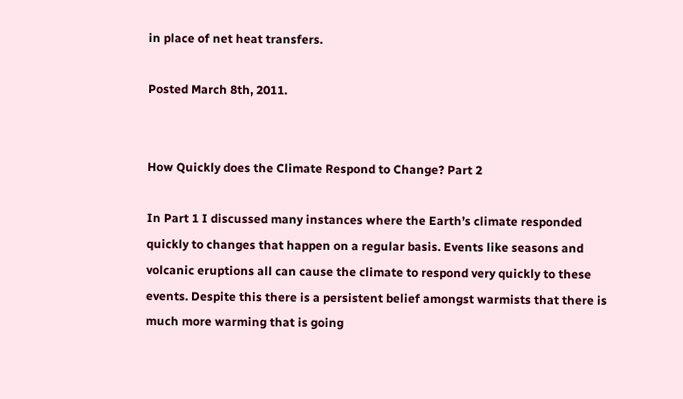in place of net heat transfers.

Posted March 8th, 2011.


How Quickly does the Climate Respond to Change? Part 2

In Part 1 I discussed many instances where the Earth’s climate responded quickly to changes that happen on a regular basis. Events like seasons and volcanic eruptions all can cause the climate to respond very quickly to these events. Despite this there is a persistent belief amongst warmists that there is much more warming that is going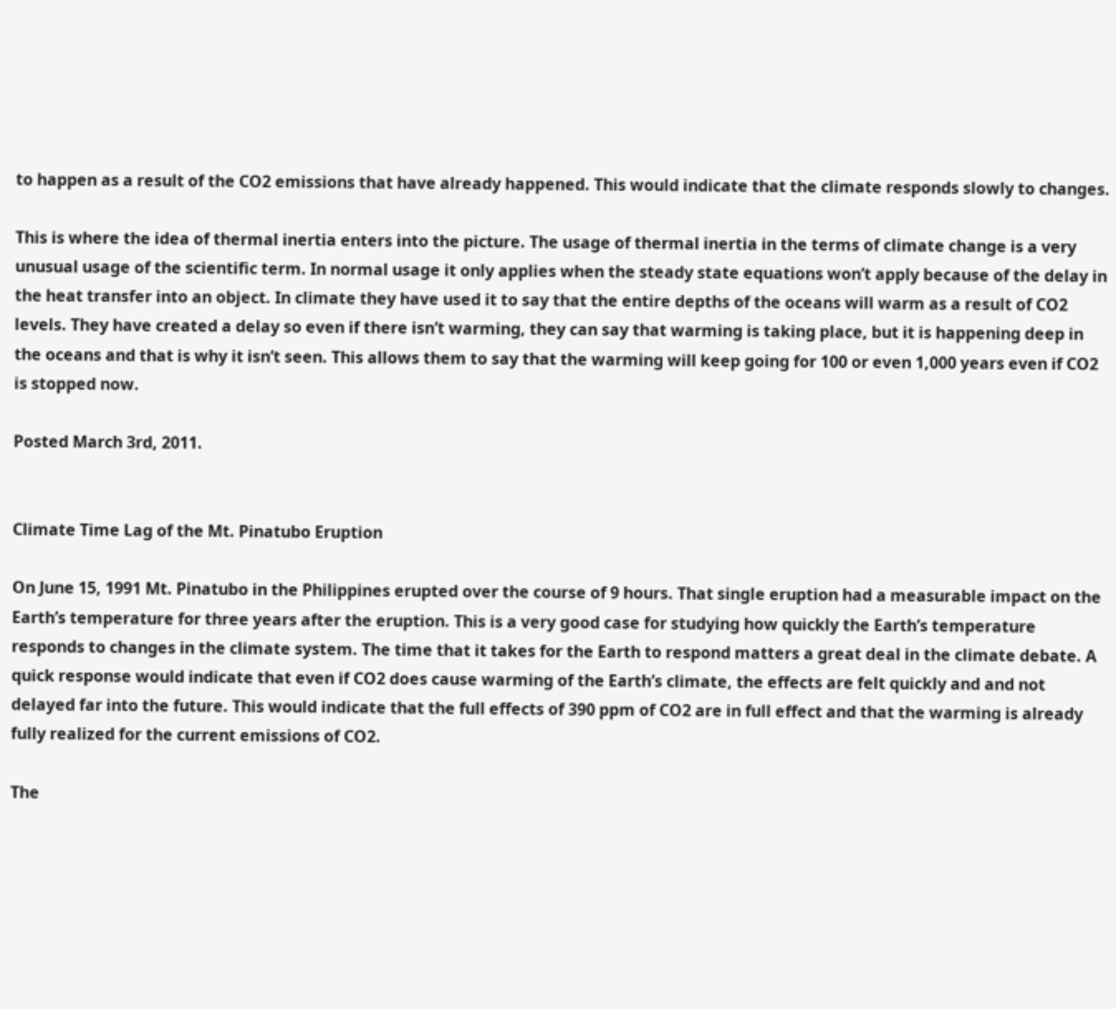to happen as a result of the CO2 emissions that have already happened. This would indicate that the climate responds slowly to changes.

This is where the idea of thermal inertia enters into the picture. The usage of thermal inertia in the terms of climate change is a very unusual usage of the scientific term. In normal usage it only applies when the steady state equations won’t apply because of the delay in the heat transfer into an object. In climate they have used it to say that the entire depths of the oceans will warm as a result of CO2 levels. They have created a delay so even if there isn’t warming, they can say that warming is taking place, but it is happening deep in the oceans and that is why it isn’t seen. This allows them to say that the warming will keep going for 100 or even 1,000 years even if CO2 is stopped now.

Posted March 3rd, 2011.


Climate Time Lag of the Mt. Pinatubo Eruption

On June 15, 1991 Mt. Pinatubo in the Philippines erupted over the course of 9 hours. That single eruption had a measurable impact on the Earth’s temperature for three years after the eruption. This is a very good case for studying how quickly the Earth’s temperature responds to changes in the climate system. The time that it takes for the Earth to respond matters a great deal in the climate debate. A quick response would indicate that even if CO2 does cause warming of the Earth’s climate, the effects are felt quickly and and not delayed far into the future. This would indicate that the full effects of 390 ppm of CO2 are in full effect and that the warming is already fully realized for the current emissions of CO2.

The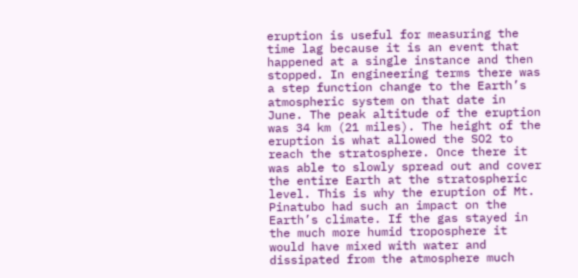eruption is useful for measuring the time lag because it is an event that happened at a single instance and then stopped. In engineering terms there was a step function change to the Earth’s atmospheric system on that date in June. The peak altitude of the eruption was 34 km (21 miles). The height of the eruption is what allowed the SO2 to reach the stratosphere. Once there it was able to slowly spread out and cover the entire Earth at the stratospheric level. This is why the eruption of Mt. Pinatubo had such an impact on the Earth’s climate. If the gas stayed in the much more humid troposphere it would have mixed with water and dissipated from the atmosphere much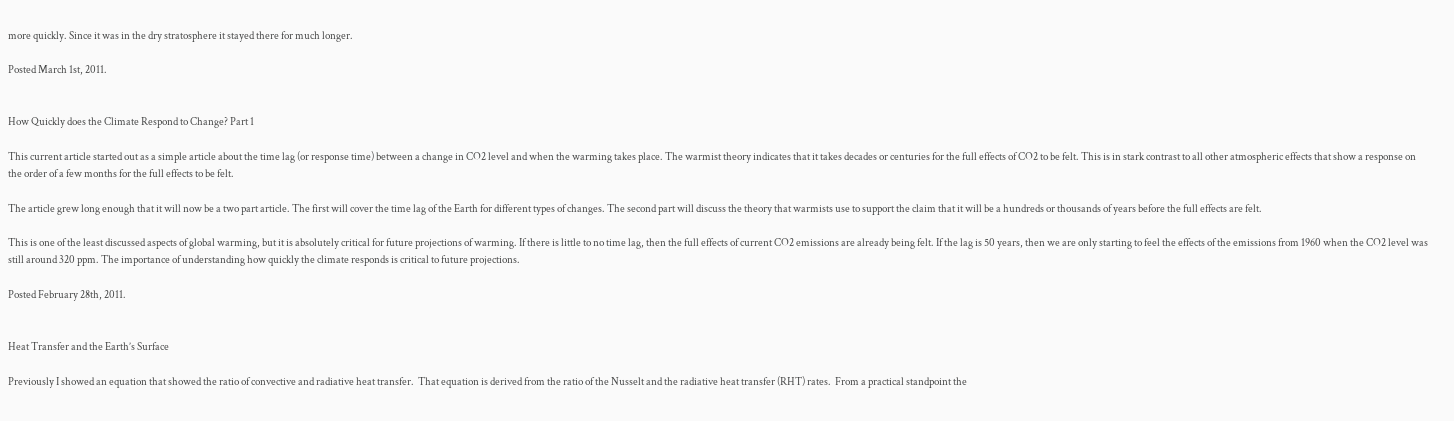more quickly. Since it was in the dry stratosphere it stayed there for much longer.

Posted March 1st, 2011.


How Quickly does the Climate Respond to Change? Part 1

This current article started out as a simple article about the time lag (or response time) between a change in CO2 level and when the warming takes place. The warmist theory indicates that it takes decades or centuries for the full effects of CO2 to be felt. This is in stark contrast to all other atmospheric effects that show a response on the order of a few months for the full effects to be felt.

The article grew long enough that it will now be a two part article. The first will cover the time lag of the Earth for different types of changes. The second part will discuss the theory that warmists use to support the claim that it will be a hundreds or thousands of years before the full effects are felt.

This is one of the least discussed aspects of global warming, but it is absolutely critical for future projections of warming. If there is little to no time lag, then the full effects of current CO2 emissions are already being felt. If the lag is 50 years, then we are only starting to feel the effects of the emissions from 1960 when the CO2 level was still around 320 ppm. The importance of understanding how quickly the climate responds is critical to future projections.

Posted February 28th, 2011.


Heat Transfer and the Earth’s Surface

Previously I showed an equation that showed the ratio of convective and radiative heat transfer.  That equation is derived from the ratio of the Nusselt and the radiative heat transfer (RHT) rates.  From a practical standpoint the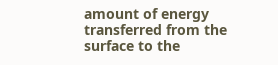amount of energy transferred from the surface to the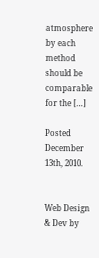atmosphere by each method should be comparable for the […]

Posted December 13th, 2010.


Web Design & Dev by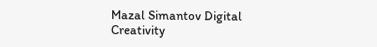Mazal Simantov Digital Creativity